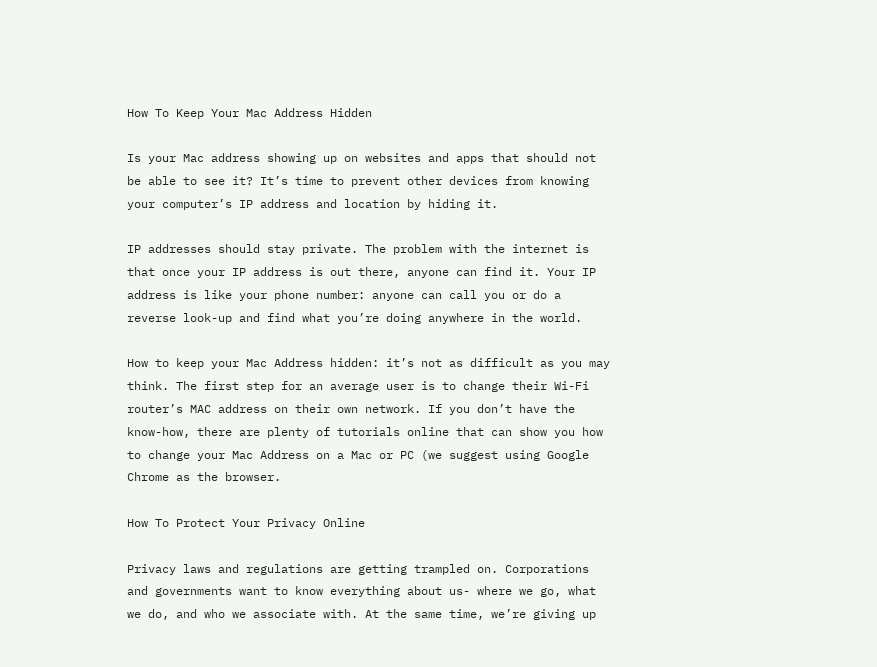How To Keep Your Mac Address Hidden

Is your Mac address showing up on websites and apps that should not be able to see it? It’s time to prevent other devices from knowing your computer’s IP address and location by hiding it.

IP addresses should stay private. The problem with the internet is that once your IP address is out there, anyone can find it. Your IP address is like your phone number: anyone can call you or do a reverse look-up and find what you’re doing anywhere in the world.

How to keep your Mac Address hidden: it’s not as difficult as you may think. The first step for an average user is to change their Wi-Fi router’s MAC address on their own network. If you don’t have the know-how, there are plenty of tutorials online that can show you how to change your Mac Address on a Mac or PC (we suggest using Google Chrome as the browser.

How To Protect Your Privacy Online

Privacy laws and regulations are getting trampled on. Corporations and governments want to know everything about us- where we go, what we do, and who we associate with. At the same time, we’re giving up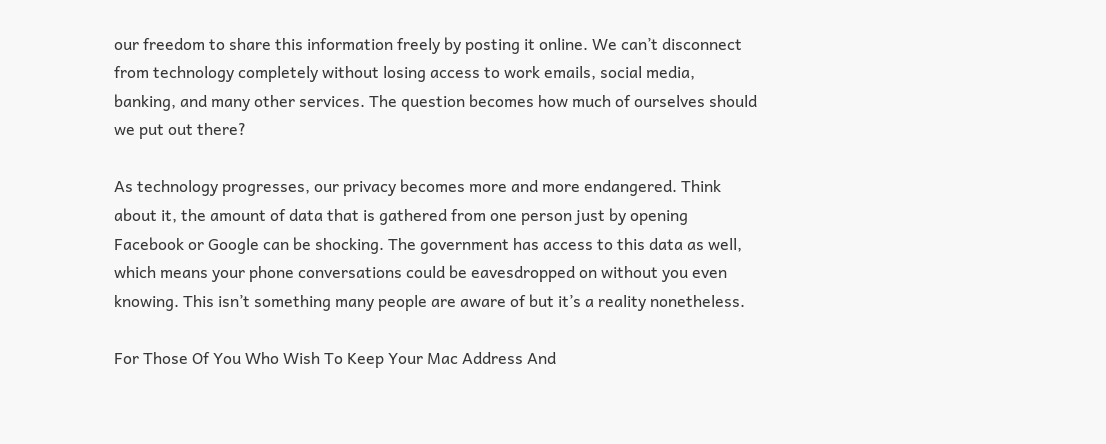our freedom to share this information freely by posting it online. We can’t disconnect from technology completely without losing access to work emails, social media, banking, and many other services. The question becomes how much of ourselves should we put out there?

As technology progresses, our privacy becomes more and more endangered. Think about it, the amount of data that is gathered from one person just by opening Facebook or Google can be shocking. The government has access to this data as well, which means your phone conversations could be eavesdropped on without you even knowing. This isn’t something many people are aware of but it’s a reality nonetheless.

For Those Of You Who Wish To Keep Your Mac Address And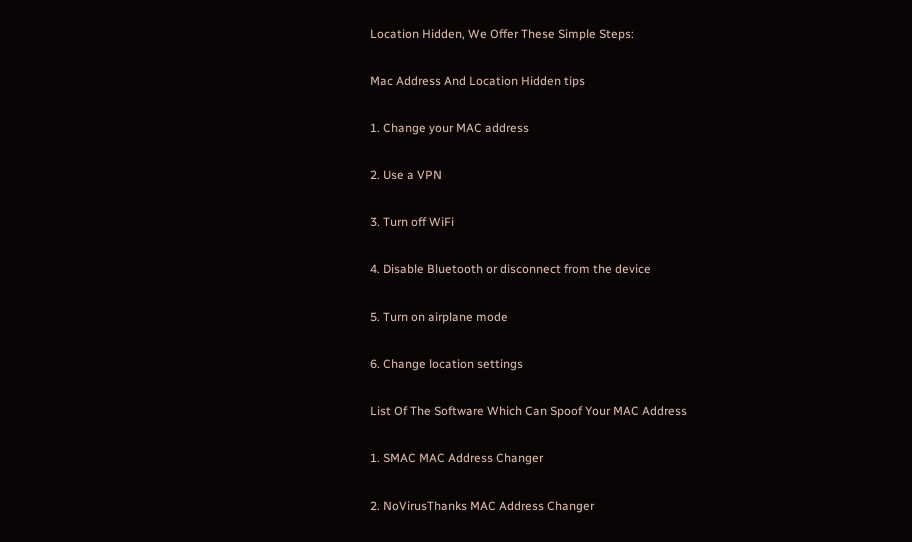Location Hidden, We Offer These Simple Steps:

Mac Address And Location Hidden tips

1. Change your MAC address

2. Use a VPN

3. Turn off WiFi

4. Disable Bluetooth or disconnect from the device

5. Turn on airplane mode

6. Change location settings

List Of The Software Which Can Spoof Your MAC Address

1. SMAC MAC Address Changer

2. NoVirusThanks MAC Address Changer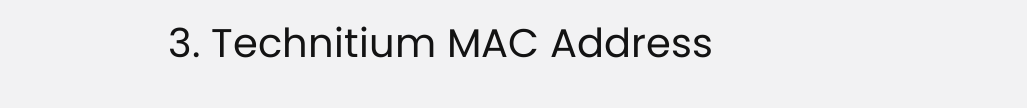3. Technitium MAC Address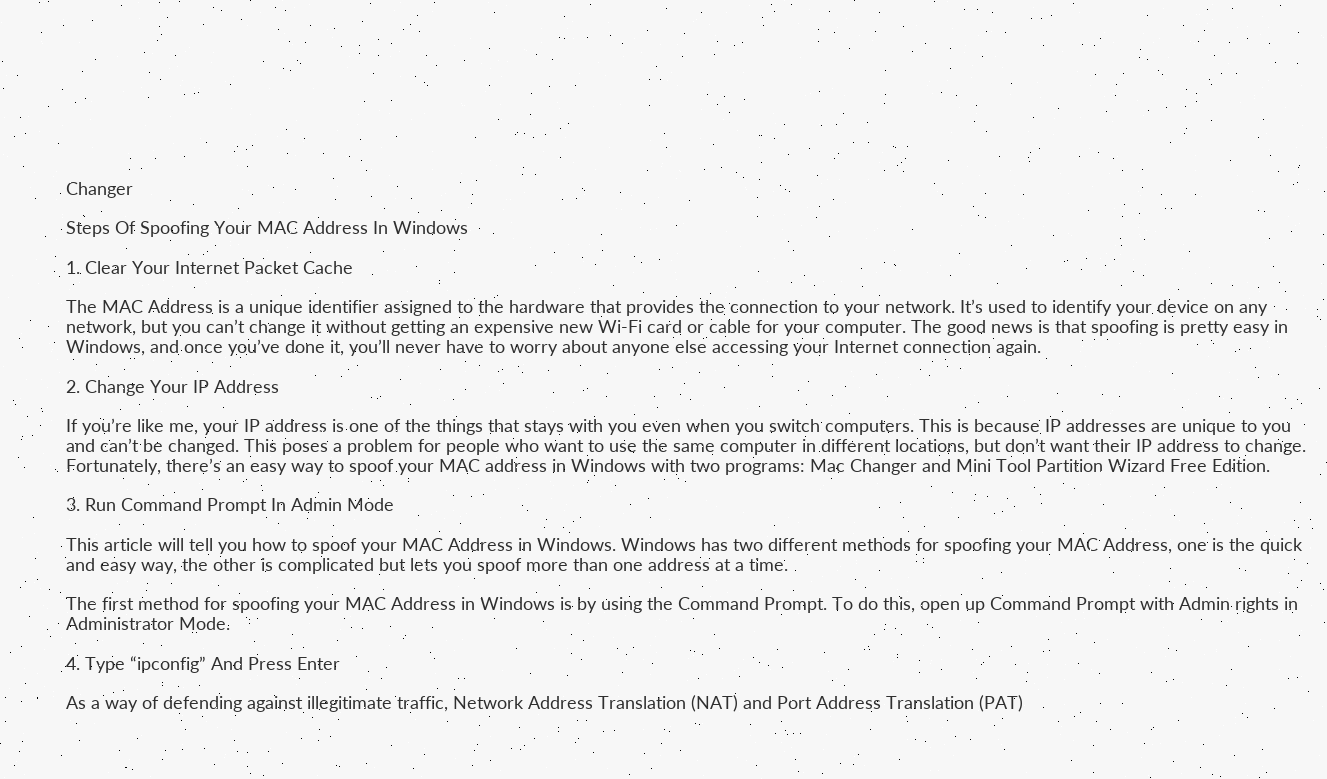Changer

Steps Of Spoofing Your MAC Address In Windows

1. Clear Your Internet Packet Cache

The MAC Address is a unique identifier assigned to the hardware that provides the connection to your network. It’s used to identify your device on any network, but you can’t change it without getting an expensive new Wi-Fi card or cable for your computer. The good news is that spoofing is pretty easy in Windows, and once you’ve done it, you’ll never have to worry about anyone else accessing your Internet connection again.

2. Change Your IP Address

If you’re like me, your IP address is one of the things that stays with you even when you switch computers. This is because IP addresses are unique to you and can’t be changed. This poses a problem for people who want to use the same computer in different locations, but don’t want their IP address to change. Fortunately, there’s an easy way to spoof your MAC address in Windows with two programs: Mac Changer and Mini Tool Partition Wizard Free Edition.

3. Run Command Prompt In Admin Mode

This article will tell you how to spoof your MAC Address in Windows. Windows has two different methods for spoofing your MAC Address, one is the quick and easy way, the other is complicated but lets you spoof more than one address at a time.

The first method for spoofing your MAC Address in Windows is by using the Command Prompt. To do this, open up Command Prompt with Admin rights in Administrator Mode.

4. Type “ipconfig” And Press Enter

As a way of defending against illegitimate traffic, Network Address Translation (NAT) and Port Address Translation (PAT)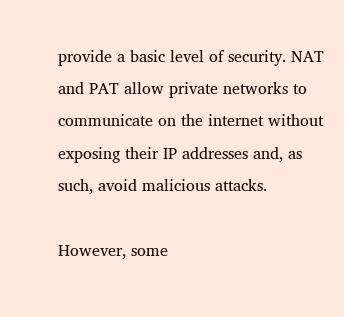provide a basic level of security. NAT and PAT allow private networks to communicate on the internet without exposing their IP addresses and, as such, avoid malicious attacks.

However, some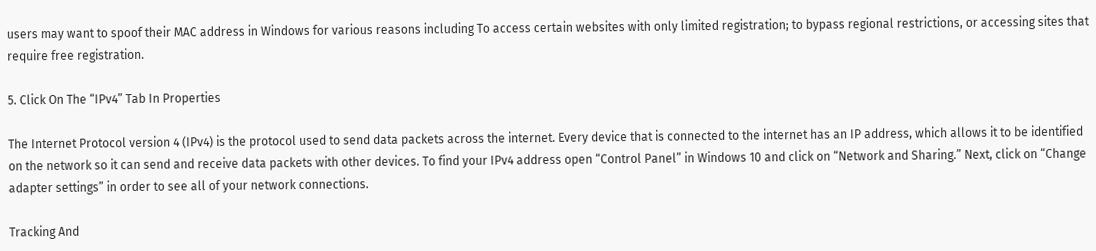users may want to spoof their MAC address in Windows for various reasons including To access certain websites with only limited registration; to bypass regional restrictions, or accessing sites that require free registration.

5. Click On The “IPv4” Tab In Properties

The Internet Protocol version 4 (IPv4) is the protocol used to send data packets across the internet. Every device that is connected to the internet has an IP address, which allows it to be identified on the network so it can send and receive data packets with other devices. To find your IPv4 address open “Control Panel” in Windows 10 and click on “Network and Sharing.” Next, click on “Change adapter settings” in order to see all of your network connections.

Tracking And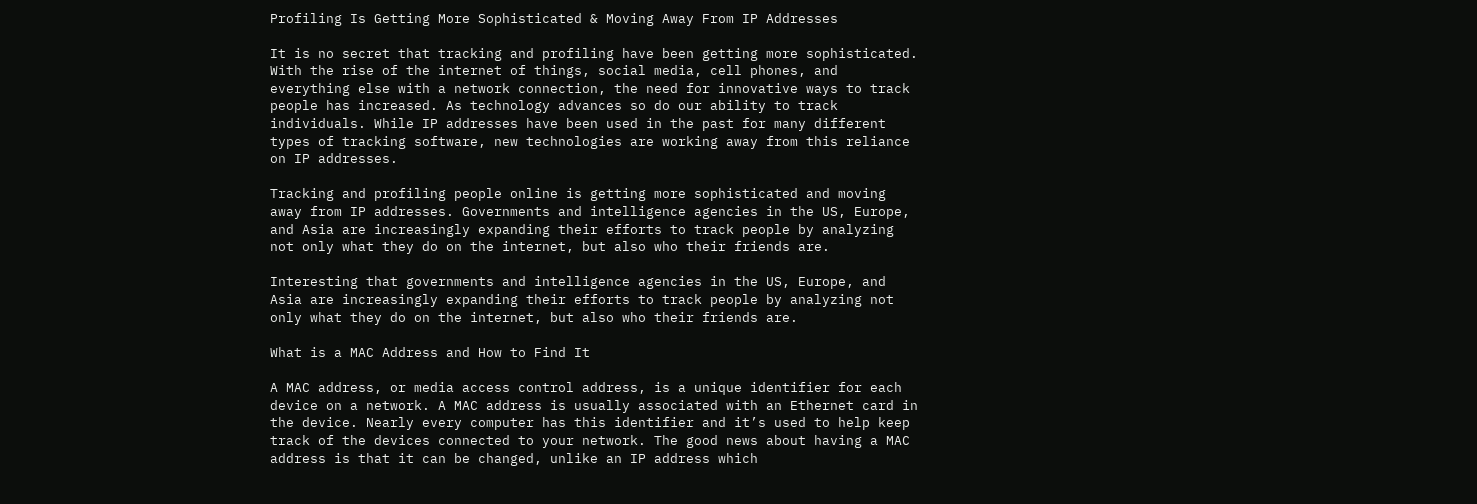Profiling Is Getting More Sophisticated & Moving Away From IP Addresses

It is no secret that tracking and profiling have been getting more sophisticated. With the rise of the internet of things, social media, cell phones, and everything else with a network connection, the need for innovative ways to track people has increased. As technology advances so do our ability to track individuals. While IP addresses have been used in the past for many different types of tracking software, new technologies are working away from this reliance on IP addresses.

Tracking and profiling people online is getting more sophisticated and moving away from IP addresses. Governments and intelligence agencies in the US, Europe, and Asia are increasingly expanding their efforts to track people by analyzing not only what they do on the internet, but also who their friends are.

Interesting that governments and intelligence agencies in the US, Europe, and Asia are increasingly expanding their efforts to track people by analyzing not only what they do on the internet, but also who their friends are.

What is a MAC Address and How to Find It

A MAC address, or media access control address, is a unique identifier for each device on a network. A MAC address is usually associated with an Ethernet card in the device. Nearly every computer has this identifier and it’s used to help keep track of the devices connected to your network. The good news about having a MAC address is that it can be changed, unlike an IP address which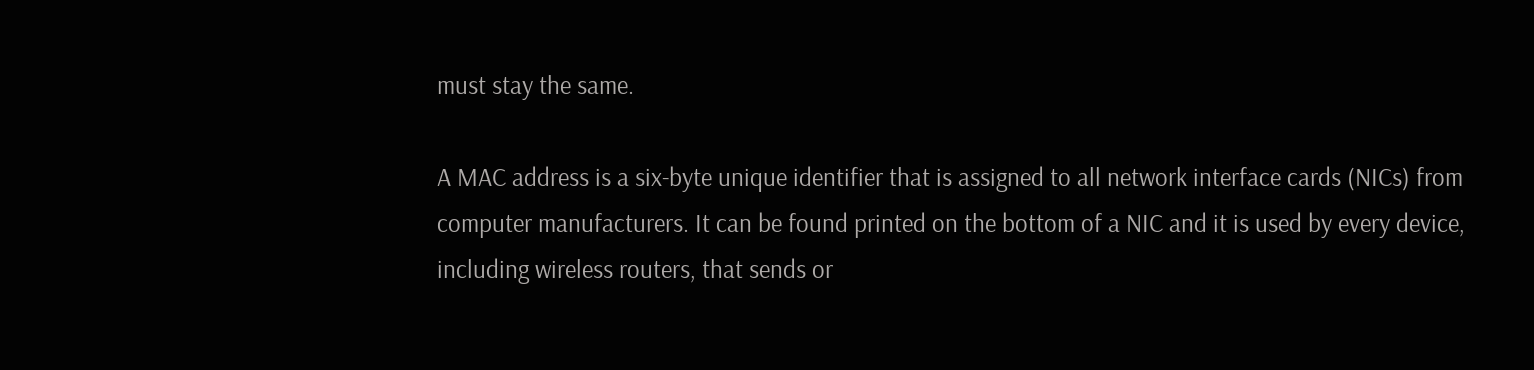must stay the same.

A MAC address is a six-byte unique identifier that is assigned to all network interface cards (NICs) from computer manufacturers. It can be found printed on the bottom of a NIC and it is used by every device, including wireless routers, that sends or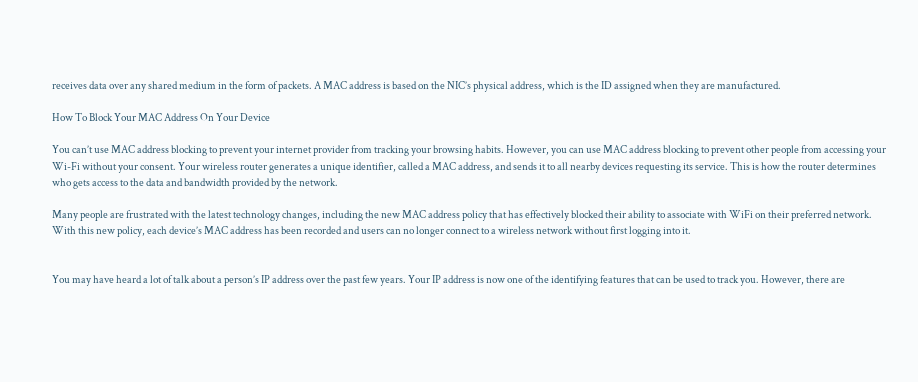receives data over any shared medium in the form of packets. A MAC address is based on the NIC’s physical address, which is the ID assigned when they are manufactured.

How To Block Your MAC Address On Your Device

You can’t use MAC address blocking to prevent your internet provider from tracking your browsing habits. However, you can use MAC address blocking to prevent other people from accessing your Wi-Fi without your consent. Your wireless router generates a unique identifier, called a MAC address, and sends it to all nearby devices requesting its service. This is how the router determines who gets access to the data and bandwidth provided by the network.

Many people are frustrated with the latest technology changes, including the new MAC address policy that has effectively blocked their ability to associate with WiFi on their preferred network. With this new policy, each device’s MAC address has been recorded and users can no longer connect to a wireless network without first logging into it.


You may have heard a lot of talk about a person’s IP address over the past few years. Your IP address is now one of the identifying features that can be used to track you. However, there are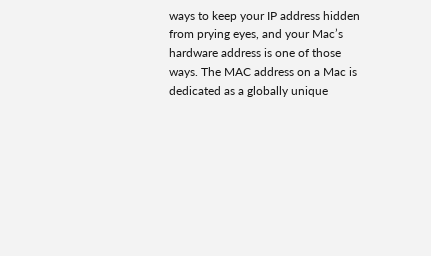ways to keep your IP address hidden from prying eyes, and your Mac’s hardware address is one of those ways. The MAC address on a Mac is dedicated as a globally unique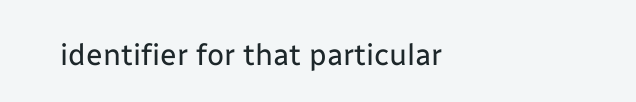identifier for that particular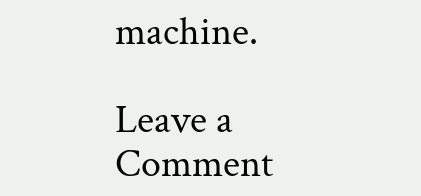machine.

Leave a Comment